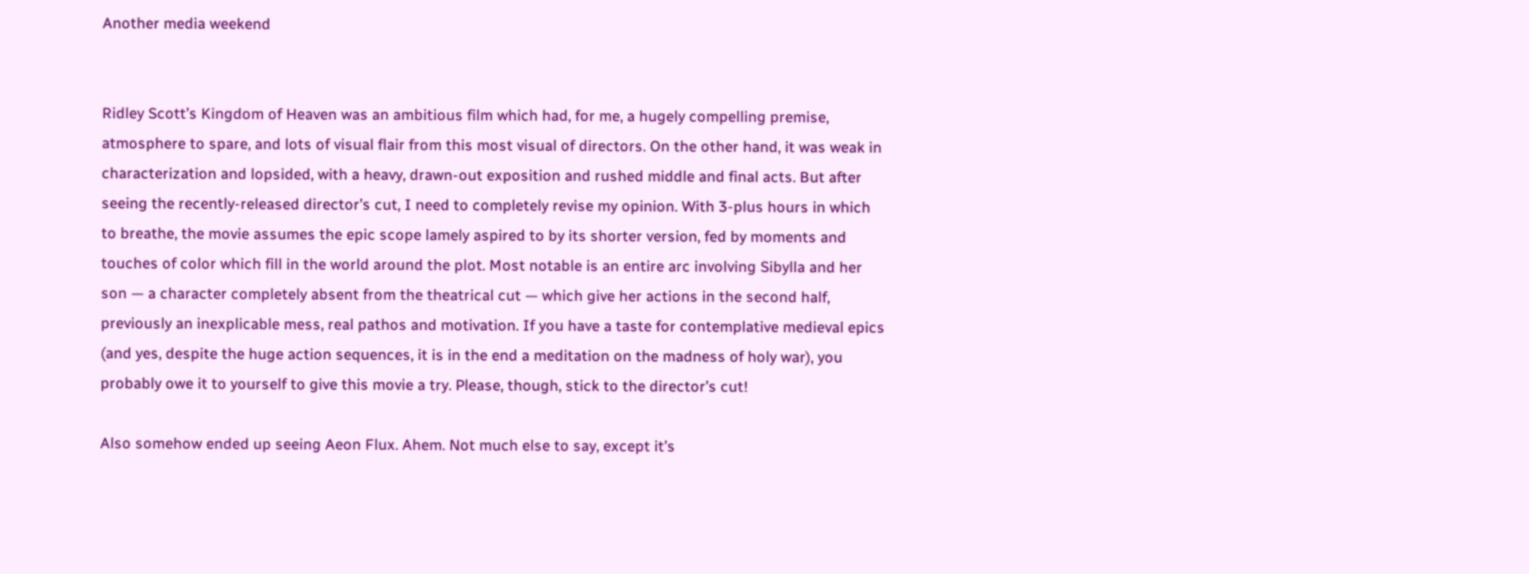Another media weekend


Ridley Scott’s Kingdom of Heaven was an ambitious film which had, for me, a hugely compelling premise, atmosphere to spare, and lots of visual flair from this most visual of directors. On the other hand, it was weak in characterization and lopsided, with a heavy, drawn-out exposition and rushed middle and final acts. But after seeing the recently-released director’s cut, I need to completely revise my opinion. With 3-plus hours in which to breathe, the movie assumes the epic scope lamely aspired to by its shorter version, fed by moments and touches of color which fill in the world around the plot. Most notable is an entire arc involving Sibylla and her son — a character completely absent from the theatrical cut — which give her actions in the second half, previously an inexplicable mess, real pathos and motivation. If you have a taste for contemplative medieval epics (and yes, despite the huge action sequences, it is in the end a meditation on the madness of holy war), you probably owe it to yourself to give this movie a try. Please, though, stick to the director’s cut!

Also somehow ended up seeing Aeon Flux. Ahem. Not much else to say, except it’s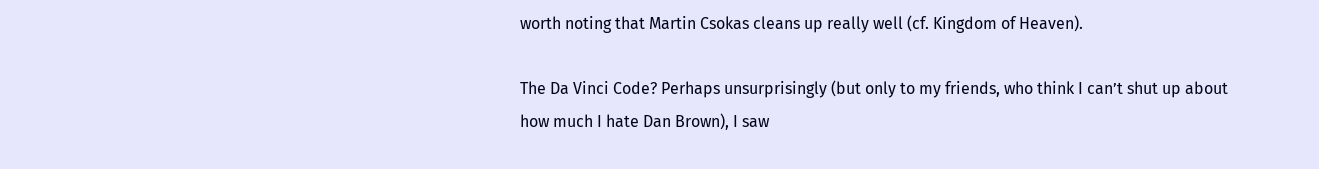worth noting that Martin Csokas cleans up really well (cf. Kingdom of Heaven).

The Da Vinci Code? Perhaps unsurprisingly (but only to my friends, who think I can’t shut up about how much I hate Dan Brown), I saw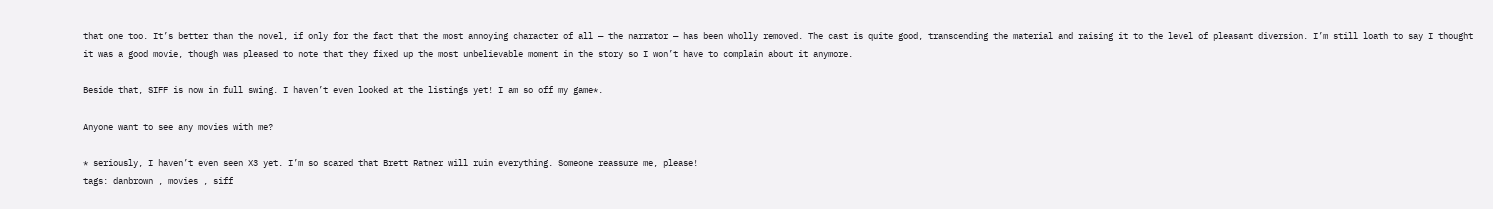that one too. It’s better than the novel, if only for the fact that the most annoying character of all — the narrator — has been wholly removed. The cast is quite good, transcending the material and raising it to the level of pleasant diversion. I’m still loath to say I thought it was a good movie, though was pleased to note that they fixed up the most unbelievable moment in the story so I won’t have to complain about it anymore.

Beside that, SIFF is now in full swing. I haven’t even looked at the listings yet! I am so off my game*.

Anyone want to see any movies with me?

* seriously, I haven’t even seen X3 yet. I’m so scared that Brett Ratner will ruin everything. Someone reassure me, please!
tags: danbrown , movies , siff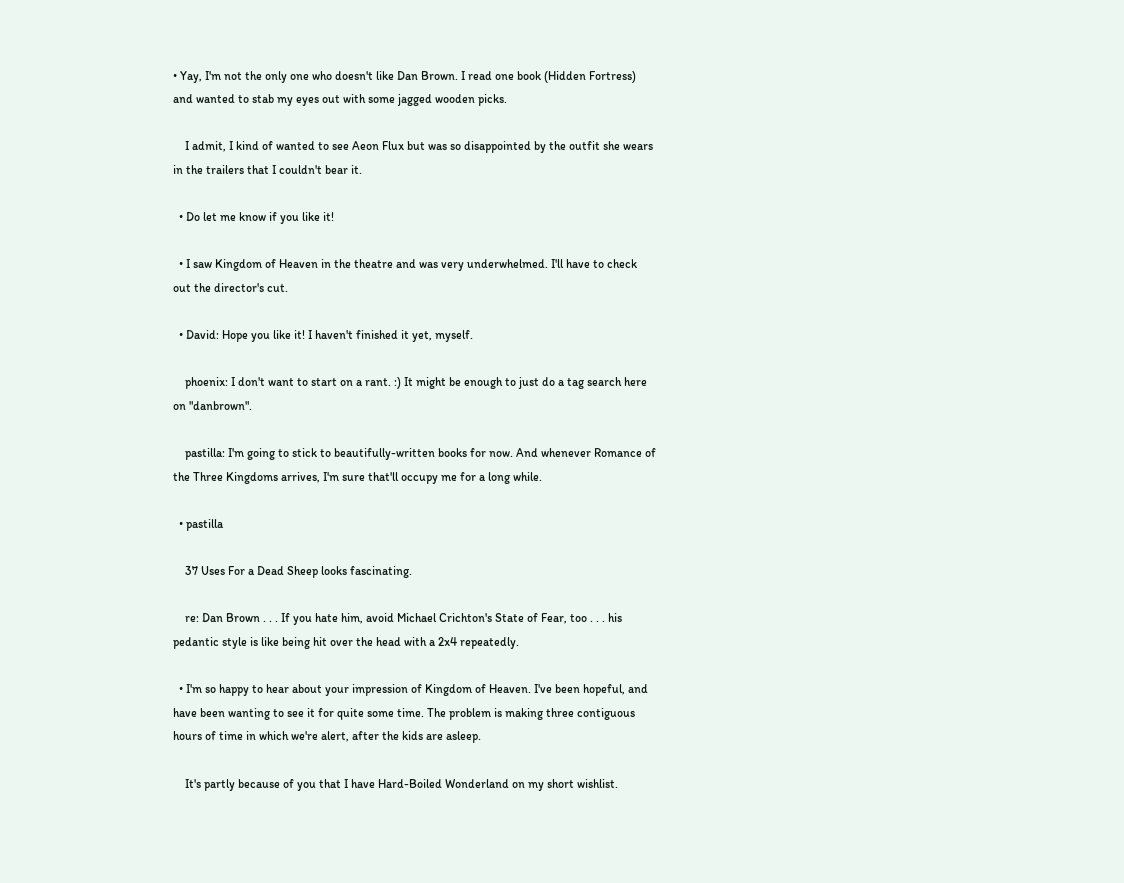• Yay, I'm not the only one who doesn't like Dan Brown. I read one book (Hidden Fortress) and wanted to stab my eyes out with some jagged wooden picks.

    I admit, I kind of wanted to see Aeon Flux but was so disappointed by the outfit she wears in the trailers that I couldn't bear it.

  • Do let me know if you like it!

  • I saw Kingdom of Heaven in the theatre and was very underwhelmed. I'll have to check out the director's cut.

  • David: Hope you like it! I haven't finished it yet, myself.

    phoenix: I don't want to start on a rant. :) It might be enough to just do a tag search here on "danbrown".

    pastilla: I'm going to stick to beautifully-written books for now. And whenever Romance of the Three Kingdoms arrives, I'm sure that'll occupy me for a long while.

  • pastilla

    37 Uses For a Dead Sheep looks fascinating.

    re: Dan Brown . . . If you hate him, avoid Michael Crichton's State of Fear, too . . . his pedantic style is like being hit over the head with a 2x4 repeatedly.

  • I'm so happy to hear about your impression of Kingdom of Heaven. I've been hopeful, and have been wanting to see it for quite some time. The problem is making three contiguous hours of time in which we're alert, after the kids are asleep.

    It's partly because of you that I have Hard-Boiled Wonderland on my short wishlist.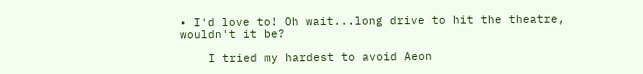• I'd love to! Oh wait...long drive to hit the theatre, wouldn't it be?

    I tried my hardest to avoid Aeon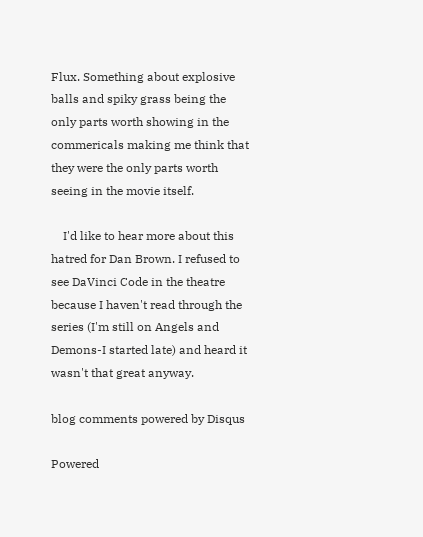Flux. Something about explosive balls and spiky grass being the only parts worth showing in the commericals making me think that they were the only parts worth seeing in the movie itself.

    I'd like to hear more about this hatred for Dan Brown. I refused to see DaVinci Code in the theatre because I haven't read through the series (I'm still on Angels and Demons-I started late) and heard it wasn't that great anyway.

blog comments powered by Disqus

Powered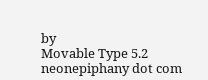by
Movable Type 5.2
neonepiphany dot com